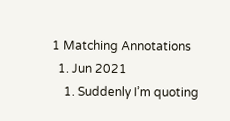1 Matching Annotations
  1. Jun 2021
    1. Suddenly I’m quoting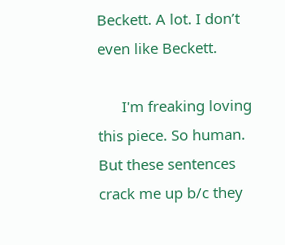Beckett. A lot. I don’t even like Beckett.

      I'm freaking loving this piece. So human. But these sentences crack me up b/c they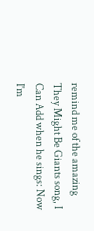remind me of the amazing They Might Be Giants song, I Can Add when he sings: Now I'm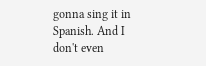gonna sing it in Spanish. And I don't even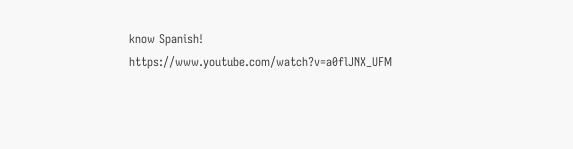know Spanish! https://www.youtube.com/watch?v=a0flJNX_UFM